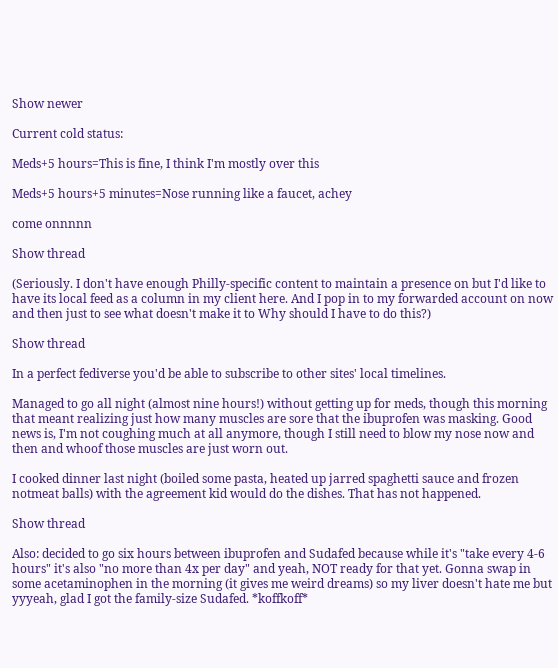Show newer

Current cold status:

Meds+5 hours=This is fine, I think I'm mostly over this

Meds+5 hours+5 minutes=Nose running like a faucet, achey

come onnnnn

Show thread

(Seriously. I don't have enough Philly-specific content to maintain a presence on but I'd like to have its local feed as a column in my client here. And I pop in to my forwarded account on now and then just to see what doesn't make it to Why should I have to do this?)

Show thread

In a perfect fediverse you'd be able to subscribe to other sites' local timelines.

Managed to go all night (almost nine hours!) without getting up for meds, though this morning that meant realizing just how many muscles are sore that the ibuprofen was masking. Good news is, I'm not coughing much at all anymore, though I still need to blow my nose now and then and whoof those muscles are just worn out.

I cooked dinner last night (boiled some pasta, heated up jarred spaghetti sauce and frozen notmeat balls) with the agreement kid would do the dishes. That has not happened.

Show thread

Also: decided to go six hours between ibuprofen and Sudafed because while it's "take every 4-6 hours" it's also "no more than 4x per day" and yeah, NOT ready for that yet. Gonna swap in some acetaminophen in the morning (it gives me weird dreams) so my liver doesn't hate me but yyyeah, glad I got the family-size Sudafed. *koffkoff*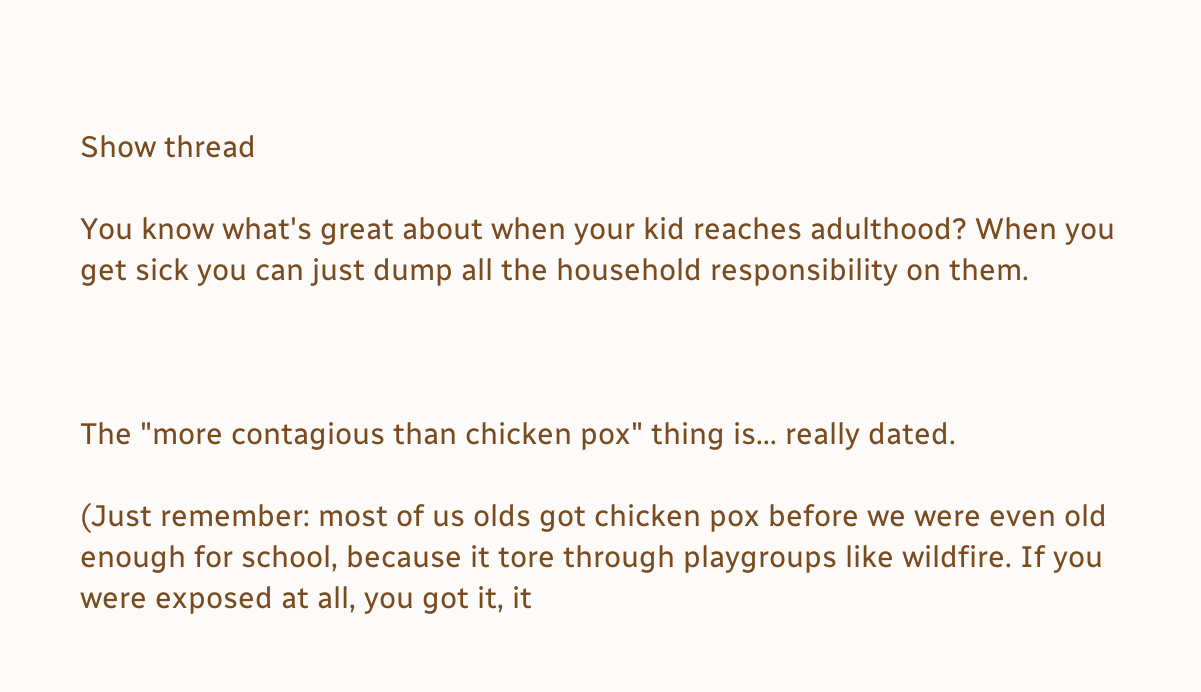Show thread

You know what's great about when your kid reaches adulthood? When you get sick you can just dump all the household responsibility on them.



The "more contagious than chicken pox" thing is... really dated.

(Just remember: most of us olds got chicken pox before we were even old enough for school, because it tore through playgroups like wildfire. If you were exposed at all, you got it, it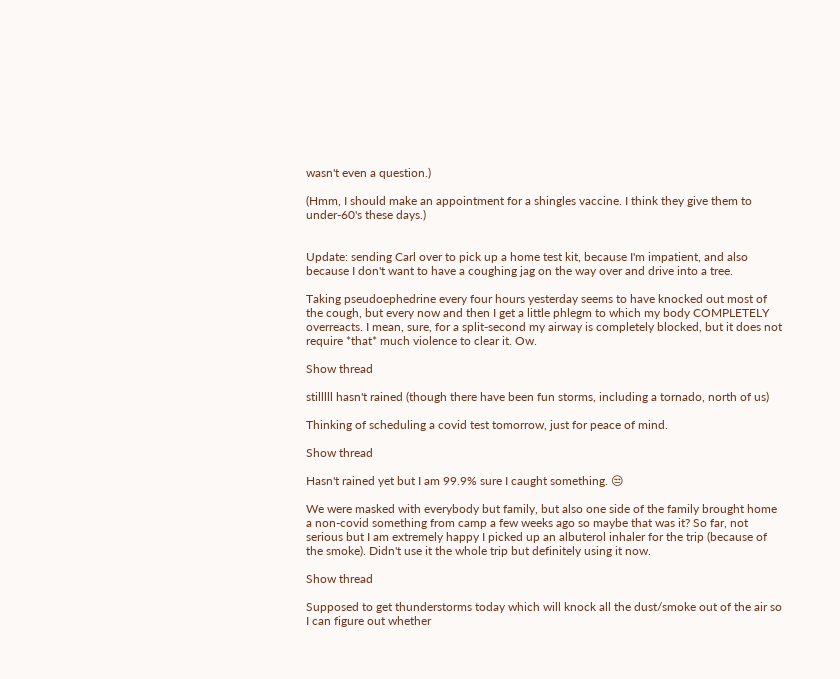wasn't even a question.)

(Hmm, I should make an appointment for a shingles vaccine. I think they give them to under-60's these days.)


Update: sending Carl over to pick up a home test kit, because I'm impatient, and also because I don't want to have a coughing jag on the way over and drive into a tree.

Taking pseudoephedrine every four hours yesterday seems to have knocked out most of the cough, but every now and then I get a little phlegm to which my body COMPLETELY overreacts. I mean, sure, for a split-second my airway is completely blocked, but it does not require *that* much violence to clear it. Ow.

Show thread

stilllll hasn't rained (though there have been fun storms, including a tornado, north of us)

Thinking of scheduling a covid test tomorrow, just for peace of mind.

Show thread

Hasn't rained yet but I am 99.9% sure I caught something. 😒

We were masked with everybody but family, but also one side of the family brought home a non-covid something from camp a few weeks ago so maybe that was it? So far, not serious but I am extremely happy I picked up an albuterol inhaler for the trip (because of the smoke). Didn't use it the whole trip but definitely using it now.

Show thread

Supposed to get thunderstorms today which will knock all the dust/smoke out of the air so I can figure out whether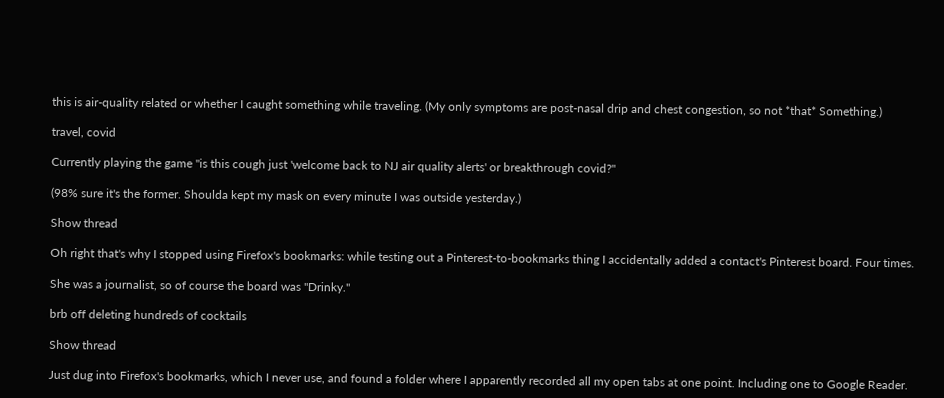this is air-quality related or whether I caught something while traveling. (My only symptoms are post-nasal drip and chest congestion, so not *that* Something.)

travel, covid

Currently playing the game "is this cough just 'welcome back to NJ air quality alerts' or breakthrough covid?"

(98% sure it's the former. Shoulda kept my mask on every minute I was outside yesterday.)

Show thread

Oh right that's why I stopped using Firefox's bookmarks: while testing out a Pinterest-to-bookmarks thing I accidentally added a contact's Pinterest board. Four times.

She was a journalist, so of course the board was "Drinky."

brb off deleting hundreds of cocktails

Show thread

Just dug into Firefox's bookmarks, which I never use, and found a folder where I apparently recorded all my open tabs at one point. Including one to Google Reader.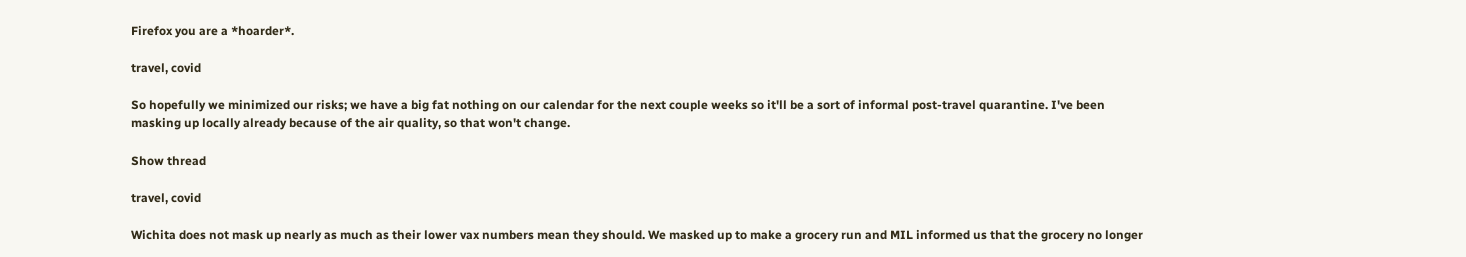Firefox you are a *hoarder*.

travel, covid

So hopefully we minimized our risks; we have a big fat nothing on our calendar for the next couple weeks so it'll be a sort of informal post-travel quarantine. I've been masking up locally already because of the air quality, so that won't change.

Show thread

travel, covid

Wichita does not mask up nearly as much as their lower vax numbers mean they should. We masked up to make a grocery run and MIL informed us that the grocery no longer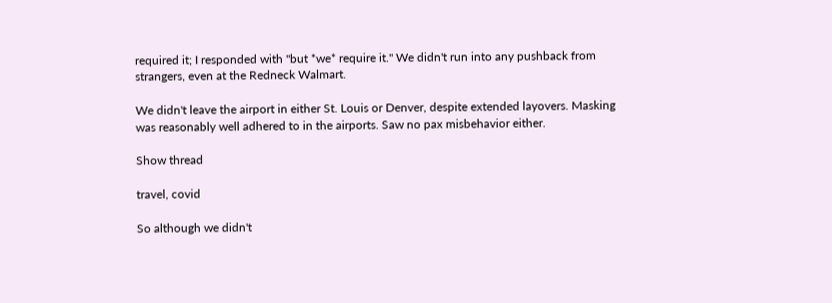required it; I responded with "but *we* require it." We didn't run into any pushback from strangers, even at the Redneck Walmart.

We didn't leave the airport in either St. Louis or Denver, despite extended layovers. Masking was reasonably well adhered to in the airports. Saw no pax misbehavior either.

Show thread

travel, covid

So although we didn't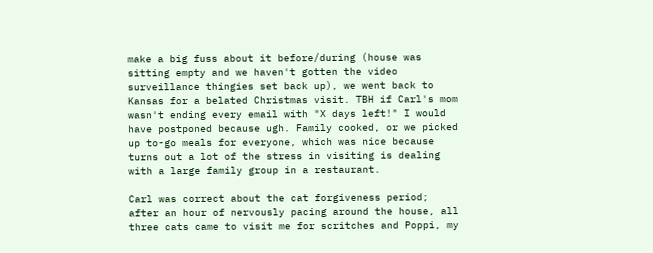make a big fuss about it before/during (house was sitting empty and we haven't gotten the video surveillance thingies set back up), we went back to Kansas for a belated Christmas visit. TBH if Carl's mom wasn't ending every email with "X days left!" I would have postponed because ugh. Family cooked, or we picked up to-go meals for everyone, which was nice because turns out a lot of the stress in visiting is dealing with a large family group in a restaurant.

Carl was correct about the cat forgiveness period; after an hour of nervously pacing around the house, all three cats came to visit me for scritches and Poppi, my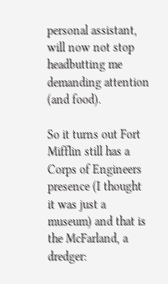personal assistant, will now not stop headbutting me demanding attention (and food).

So it turns out Fort Mifflin still has a Corps of Engineers presence (I thought it was just a museum) and that is the McFarland, a dredger: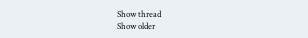Show thread
Show older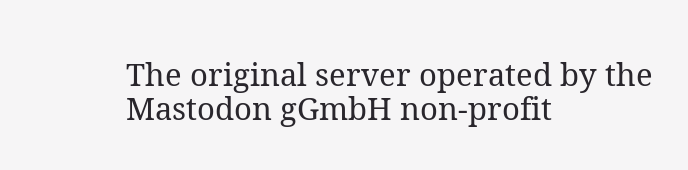The original server operated by the Mastodon gGmbH non-profit